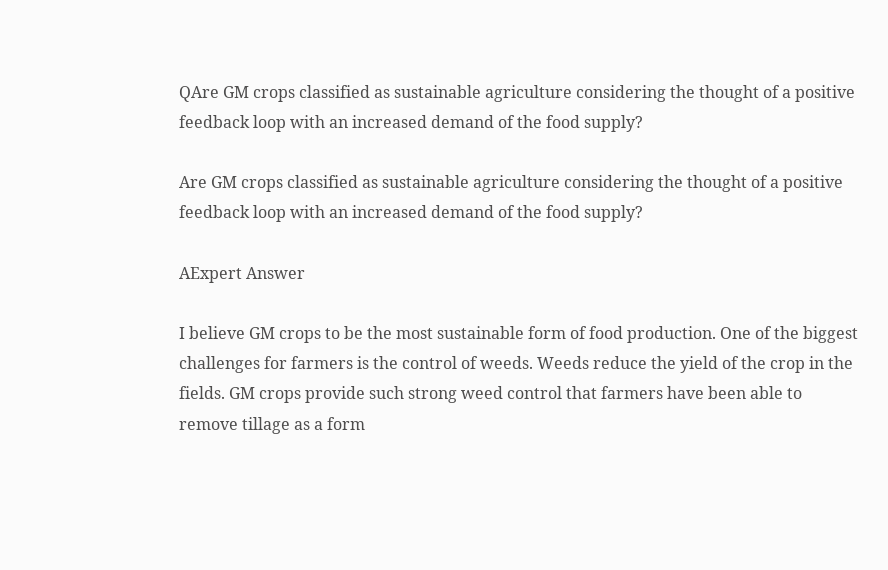QAre GM crops classified as sustainable agriculture considering the thought of a positive feedback loop with an increased demand of the food supply?

Are GM crops classified as sustainable agriculture considering the thought of a positive feedback loop with an increased demand of the food supply?

AExpert Answer

I believe GM crops to be the most sustainable form of food production. One of the biggest challenges for farmers is the control of weeds. Weeds reduce the yield of the crop in the fields. GM crops provide such strong weed control that farmers have been able to remove tillage as a form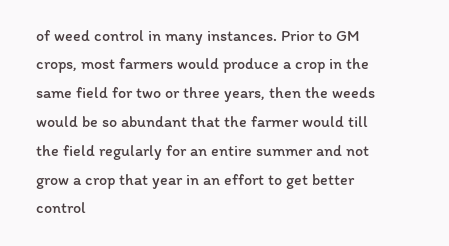of weed control in many instances. Prior to GM crops, most farmers would produce a crop in the same field for two or three years, then the weeds would be so abundant that the farmer would till the field regularly for an entire summer and not grow a crop that year in an effort to get better control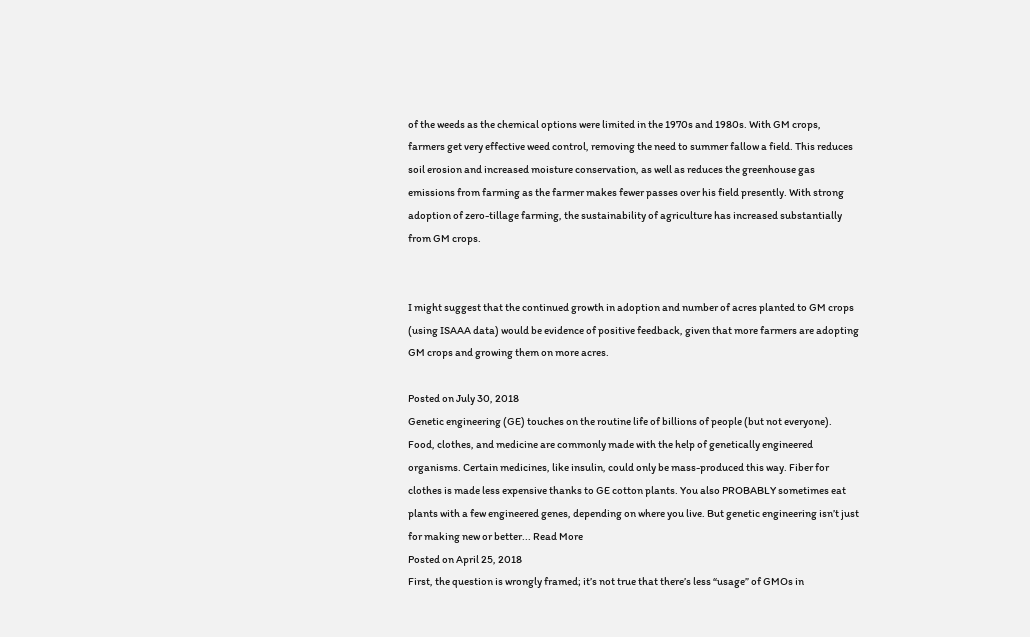of the weeds as the chemical options were limited in the 1970s and 1980s. With GM crops, farmers get very effective weed control, removing the need to summer fallow a field. This reduces soil erosion and increased moisture conservation, as well as reduces the greenhouse gas emissions from farming as the farmer makes fewer passes over his field presently. With strong adoption of zero-tillage farming, the sustainability of agriculture has increased substantially from GM crops.


I might suggest that the continued growth in adoption and number of acres planted to GM crops (using ISAAA data) would be evidence of positive feedback, given that more farmers are adopting GM crops and growing them on more acres.

Posted on July 30, 2018
Genetic engineering (GE) touches on the routine life of billions of people (but not everyone). Food, clothes, and medicine are commonly made with the help of genetically engineered organisms. Certain medicines, like insulin, could only be mass-produced this way. Fiber for clothes is made less expensive thanks to GE cotton plants. You also PROBABLY sometimes eat plants with a few engineered genes, depending on where you live. But genetic engineering isn’t just for making new or better... Read More
Posted on April 25, 2018
First, the question is wrongly framed; it’s not true that there’s less “usage” of GMOs in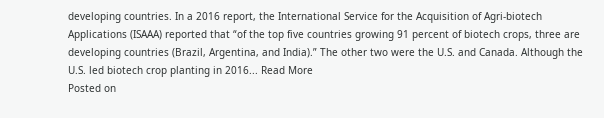developing countries. In a 2016 report, the International Service for the Acquisition of Agri-biotech Applications (ISAAA) reported that “of the top five countries growing 91 percent of biotech crops, three are developing countries (Brazil, Argentina, and India).” The other two were the U.S. and Canada. Although the U.S. led biotech crop planting in 2016... Read More
Posted on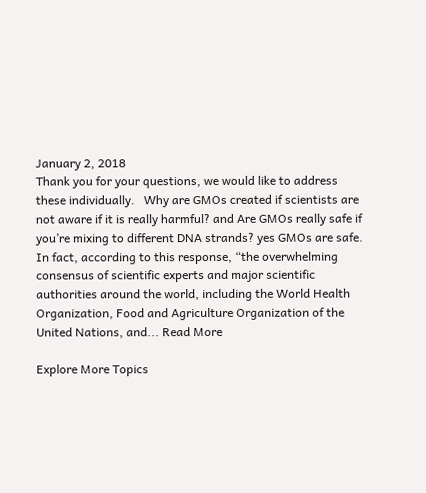January 2, 2018
Thank you for your questions, we would like to address these individually.   Why are GMOs created if scientists are not aware if it is really harmful? and Are GMOs really safe if you’re mixing to different DNA strands? yes GMOs are safe. In fact, according to this response, “the overwhelming consensus of scientific experts and major scientific authorities around the world, including the World Health Organization, Food and Agriculture Organization of the United Nations, and... Read More

Explore More Topics